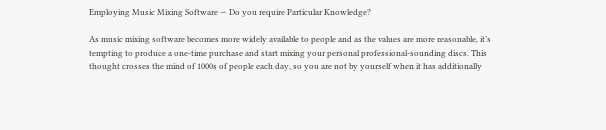Employing Music Mixing Software — Do you require Particular Knowledge?

As music mixing software becomes more widely available to people and as the values are more reasonable, it’s tempting to produce a one-time purchase and start mixing your personal professional-sounding discs. This thought crosses the mind of 1000s of people each day, so you are not by yourself when it has additionally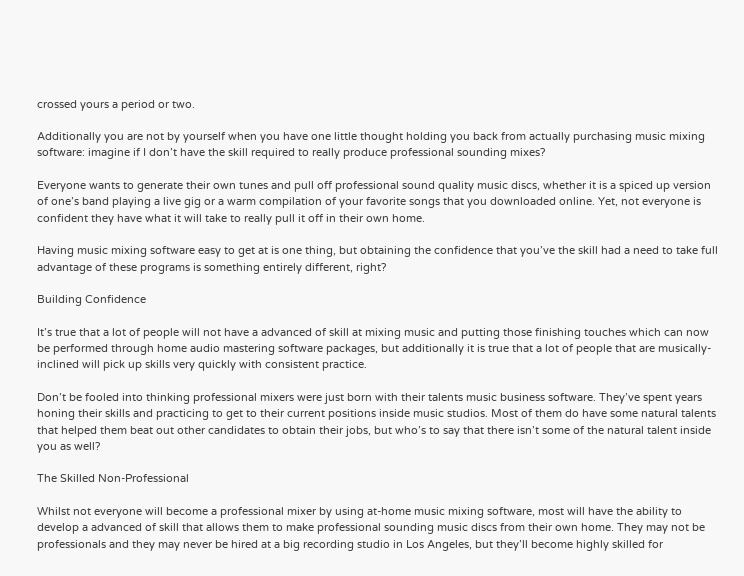crossed yours a period or two.

Additionally you are not by yourself when you have one little thought holding you back from actually purchasing music mixing software: imagine if I don’t have the skill required to really produce professional sounding mixes?

Everyone wants to generate their own tunes and pull off professional sound quality music discs, whether it is a spiced up version of one’s band playing a live gig or a warm compilation of your favorite songs that you downloaded online. Yet, not everyone is confident they have what it will take to really pull it off in their own home.

Having music mixing software easy to get at is one thing, but obtaining the confidence that you’ve the skill had a need to take full advantage of these programs is something entirely different, right?

Building Confidence

It’s true that a lot of people will not have a advanced of skill at mixing music and putting those finishing touches which can now be performed through home audio mastering software packages, but additionally it is true that a lot of people that are musically-inclined will pick up skills very quickly with consistent practice.

Don’t be fooled into thinking professional mixers were just born with their talents music business software. They’ve spent years honing their skills and practicing to get to their current positions inside music studios. Most of them do have some natural talents that helped them beat out other candidates to obtain their jobs, but who’s to say that there isn’t some of the natural talent inside you as well?

The Skilled Non-Professional

Whilst not everyone will become a professional mixer by using at-home music mixing software, most will have the ability to develop a advanced of skill that allows them to make professional sounding music discs from their own home. They may not be professionals and they may never be hired at a big recording studio in Los Angeles, but they’ll become highly skilled for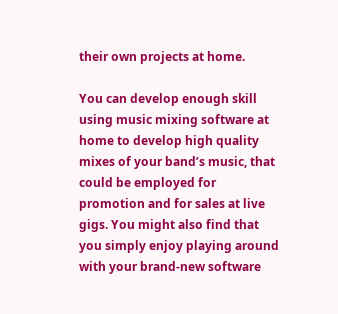their own projects at home.

You can develop enough skill using music mixing software at home to develop high quality mixes of your band’s music, that could be employed for promotion and for sales at live gigs. You might also find that you simply enjoy playing around with your brand-new software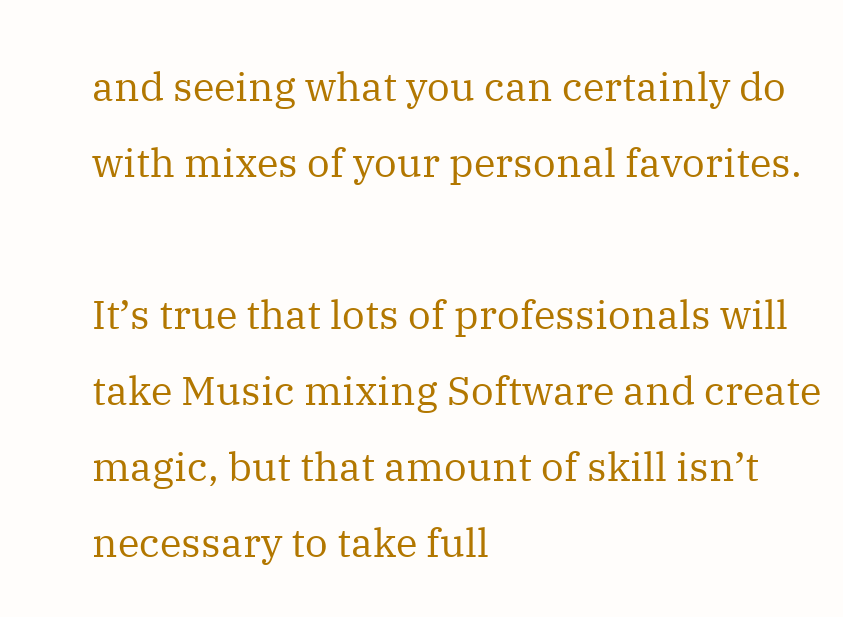and seeing what you can certainly do with mixes of your personal favorites.

It’s true that lots of professionals will take Music mixing Software and create magic, but that amount of skill isn’t necessary to take full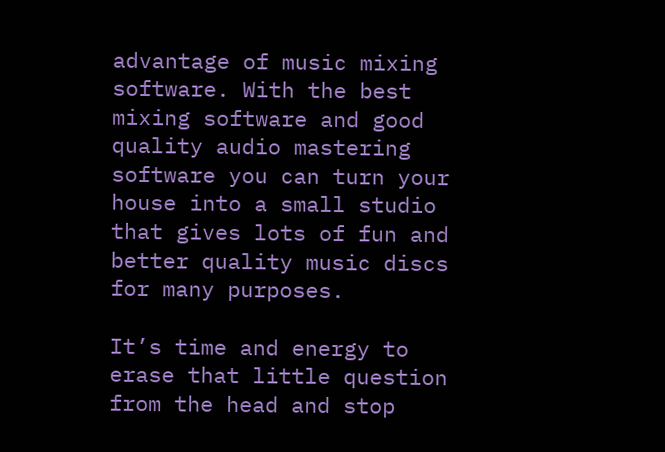advantage of music mixing software. With the best mixing software and good quality audio mastering software you can turn your house into a small studio that gives lots of fun and better quality music discs for many purposes.

It’s time and energy to erase that little question from the head and stop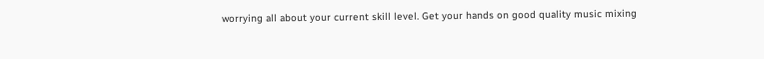worrying all about your current skill level. Get your hands on good quality music mixing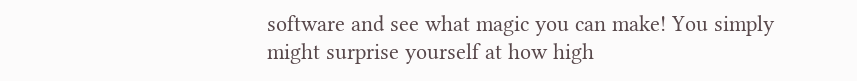software and see what magic you can make! You simply might surprise yourself at how high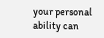your personal ability can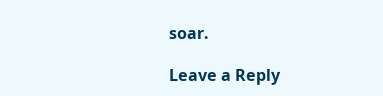soar.

Leave a Reply